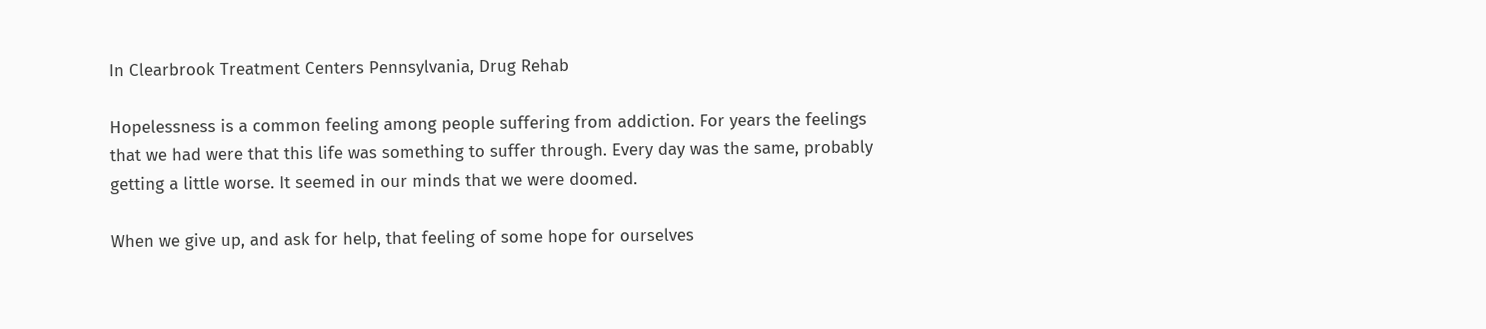In Clearbrook Treatment Centers Pennsylvania, Drug Rehab

Hopelessness is a common feeling among people suffering from addiction. For years the feelings that we had were that this life was something to suffer through. Every day was the same, probably getting a little worse. It seemed in our minds that we were doomed.

When we give up, and ask for help, that feeling of some hope for ourselves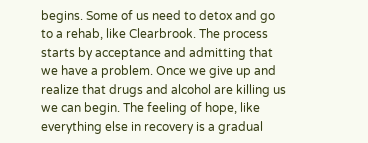begins. Some of us need to detox and go to a rehab, like Clearbrook. The process starts by acceptance and admitting that we have a problem. Once we give up and realize that drugs and alcohol are killing us we can begin. The feeling of hope, like everything else in recovery is a gradual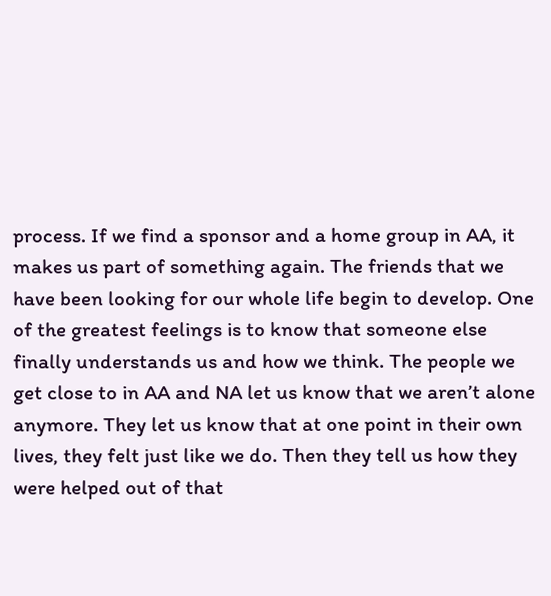process. If we find a sponsor and a home group in AA, it makes us part of something again. The friends that we have been looking for our whole life begin to develop. One of the greatest feelings is to know that someone else finally understands us and how we think. The people we get close to in AA and NA let us know that we aren’t alone anymore. They let us know that at one point in their own lives, they felt just like we do. Then they tell us how they were helped out of that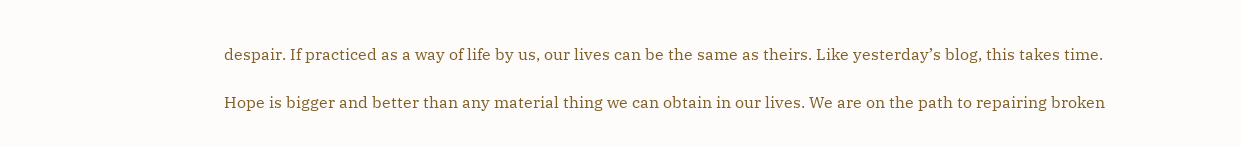despair. If practiced as a way of life by us, our lives can be the same as theirs. Like yesterday’s blog, this takes time.

Hope is bigger and better than any material thing we can obtain in our lives. We are on the path to repairing broken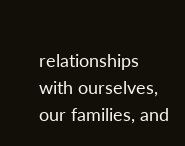relationships with ourselves, our families, and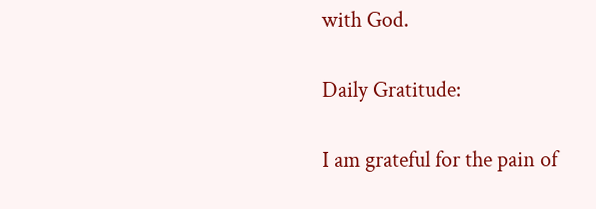with God.

Daily Gratitude:

I am grateful for the pain of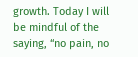growth. Today I will be mindful of the saying, “no pain, no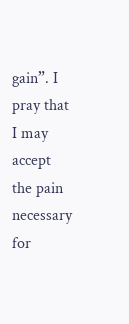gain”. I pray that I may accept the pain necessary for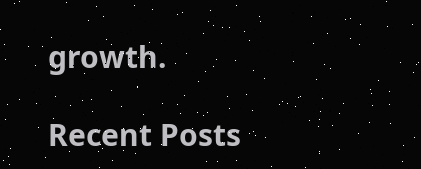growth.

Recent Posts